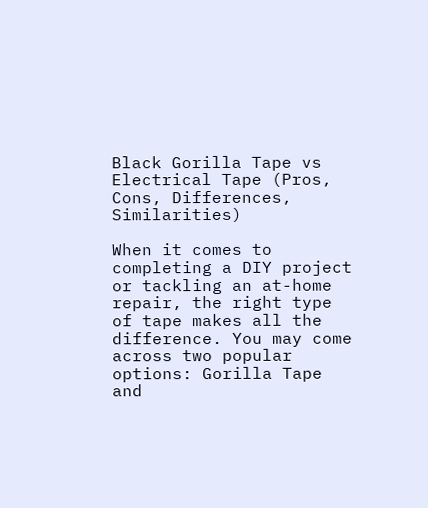Black Gorilla Tape vs Electrical Tape (Pros, Cons, Differences, Similarities)

When it comes to completing a DIY project or tackling an at-home repair, the right type of tape makes all the difference. You may come across two popular options: Gorilla Tape and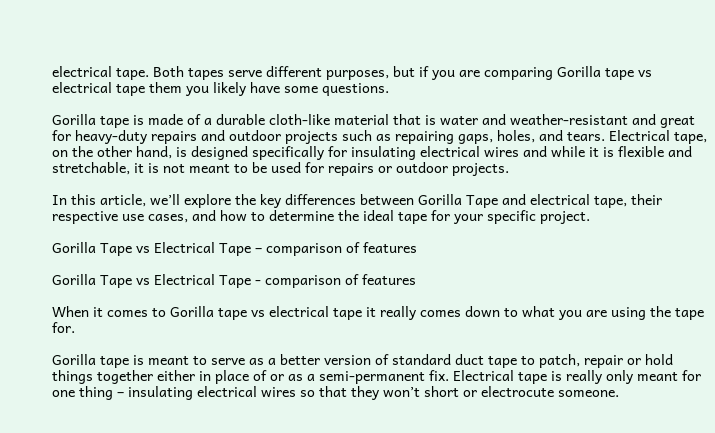electrical tape. Both tapes serve different purposes, but if you are comparing Gorilla tape vs electrical tape them you likely have some questions.

Gorilla tape is made of a durable cloth-like material that is water and weather-resistant and great for heavy-duty repairs and outdoor projects such as repairing gaps, holes, and tears. Electrical tape, on the other hand, is designed specifically for insulating electrical wires and while it is flexible and stretchable, it is not meant to be used for repairs or outdoor projects.

In this article, we’ll explore the key differences between Gorilla Tape and electrical tape, their respective use cases, and how to determine the ideal tape for your specific project.

Gorilla Tape vs Electrical Tape – comparison of features

Gorilla Tape vs Electrical Tape - comparison of features

When it comes to Gorilla tape vs electrical tape it really comes down to what you are using the tape for.

Gorilla tape is meant to serve as a better version of standard duct tape to patch, repair or hold things together either in place of or as a semi-permanent fix. Electrical tape is really only meant for one thing – insulating electrical wires so that they won’t short or electrocute someone.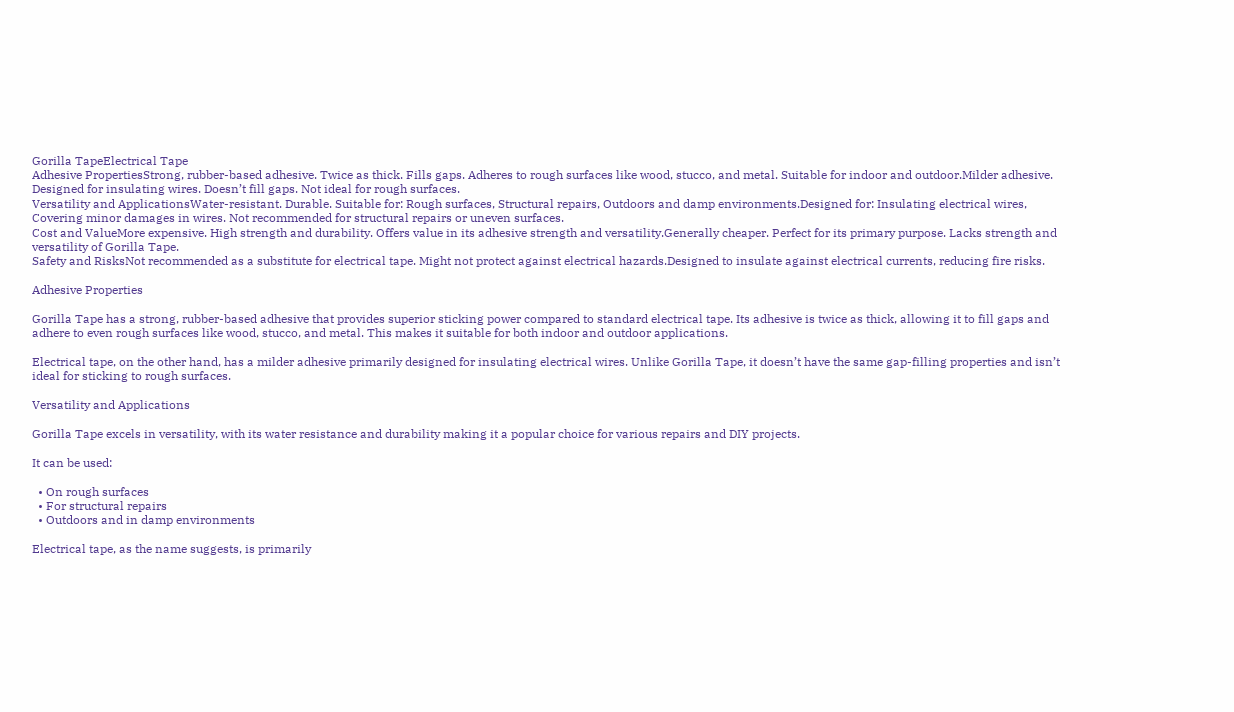Gorilla TapeElectrical Tape
Adhesive PropertiesStrong, rubber-based adhesive. Twice as thick. Fills gaps. Adheres to rough surfaces like wood, stucco, and metal. Suitable for indoor and outdoor.Milder adhesive. Designed for insulating wires. Doesn’t fill gaps. Not ideal for rough surfaces.
Versatility and ApplicationsWater-resistant. Durable. Suitable for: Rough surfaces, Structural repairs, Outdoors and damp environments.Designed for: Insulating electrical wires, Covering minor damages in wires. Not recommended for structural repairs or uneven surfaces.
Cost and ValueMore expensive. High strength and durability. Offers value in its adhesive strength and versatility.Generally cheaper. Perfect for its primary purpose. Lacks strength and versatility of Gorilla Tape.
Safety and RisksNot recommended as a substitute for electrical tape. Might not protect against electrical hazards.Designed to insulate against electrical currents, reducing fire risks.

Adhesive Properties

Gorilla Tape has a strong, rubber-based adhesive that provides superior sticking power compared to standard electrical tape. Its adhesive is twice as thick, allowing it to fill gaps and adhere to even rough surfaces like wood, stucco, and metal. This makes it suitable for both indoor and outdoor applications.

Electrical tape, on the other hand, has a milder adhesive primarily designed for insulating electrical wires. Unlike Gorilla Tape, it doesn’t have the same gap-filling properties and isn’t ideal for sticking to rough surfaces.

Versatility and Applications

Gorilla Tape excels in versatility, with its water resistance and durability making it a popular choice for various repairs and DIY projects.

It can be used:

  • On rough surfaces
  • For structural repairs
  • Outdoors and in damp environments

Electrical tape, as the name suggests, is primarily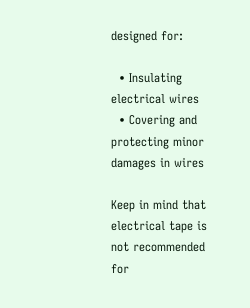designed for:

  • Insulating electrical wires
  • Covering and protecting minor damages in wires

Keep in mind that electrical tape is not recommended for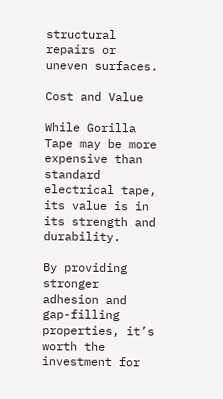structural repairs or uneven surfaces.

Cost and Value

While Gorilla Tape may be more expensive than standard electrical tape, its value is in its strength and durability.

By providing stronger adhesion and gap-filling properties, it’s worth the investment for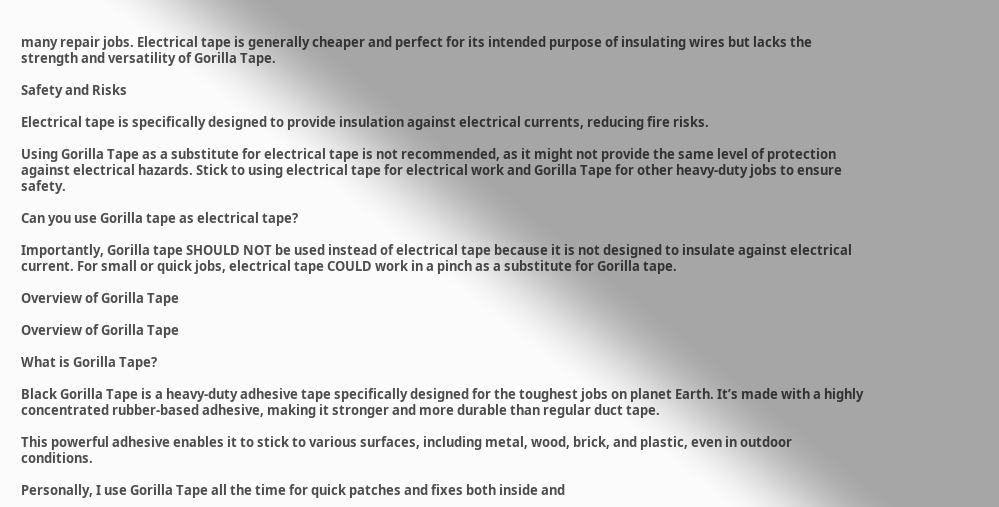many repair jobs. Electrical tape is generally cheaper and perfect for its intended purpose of insulating wires but lacks the strength and versatility of Gorilla Tape.

Safety and Risks

Electrical tape is specifically designed to provide insulation against electrical currents, reducing fire risks.

Using Gorilla Tape as a substitute for electrical tape is not recommended, as it might not provide the same level of protection against electrical hazards. Stick to using electrical tape for electrical work and Gorilla Tape for other heavy-duty jobs to ensure safety.

Can you use Gorilla tape as electrical tape?

Importantly, Gorilla tape SHOULD NOT be used instead of electrical tape because it is not designed to insulate against electrical current. For small or quick jobs, electrical tape COULD work in a pinch as a substitute for Gorilla tape.

Overview of Gorilla Tape

Overview of Gorilla Tape

What is Gorilla Tape?

Black Gorilla Tape is a heavy-duty adhesive tape specifically designed for the toughest jobs on planet Earth. It’s made with a highly concentrated rubber-based adhesive, making it stronger and more durable than regular duct tape.

This powerful adhesive enables it to stick to various surfaces, including metal, wood, brick, and plastic, even in outdoor conditions.

Personally, I use Gorilla Tape all the time for quick patches and fixes both inside and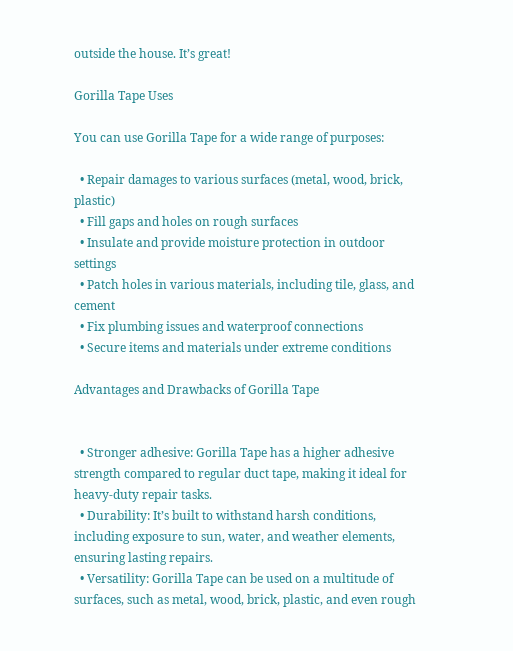outside the house. It’s great!

Gorilla Tape Uses

You can use Gorilla Tape for a wide range of purposes:

  • Repair damages to various surfaces (metal, wood, brick, plastic)
  • Fill gaps and holes on rough surfaces
  • Insulate and provide moisture protection in outdoor settings
  • Patch holes in various materials, including tile, glass, and cement
  • Fix plumbing issues and waterproof connections
  • Secure items and materials under extreme conditions

Advantages and Drawbacks of Gorilla Tape


  • Stronger adhesive: Gorilla Tape has a higher adhesive strength compared to regular duct tape, making it ideal for heavy-duty repair tasks.
  • Durability: It’s built to withstand harsh conditions, including exposure to sun, water, and weather elements, ensuring lasting repairs.
  • Versatility: Gorilla Tape can be used on a multitude of surfaces, such as metal, wood, brick, plastic, and even rough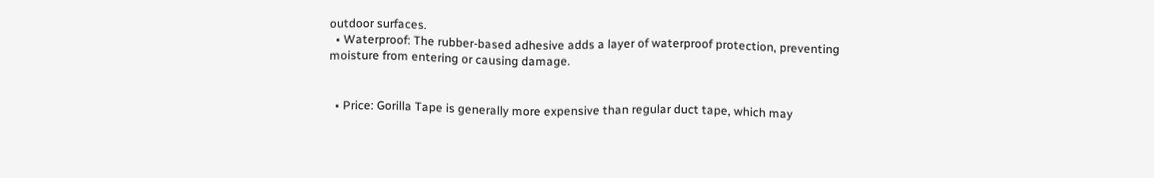outdoor surfaces.
  • Waterproof: The rubber-based adhesive adds a layer of waterproof protection, preventing moisture from entering or causing damage.


  • Price: Gorilla Tape is generally more expensive than regular duct tape, which may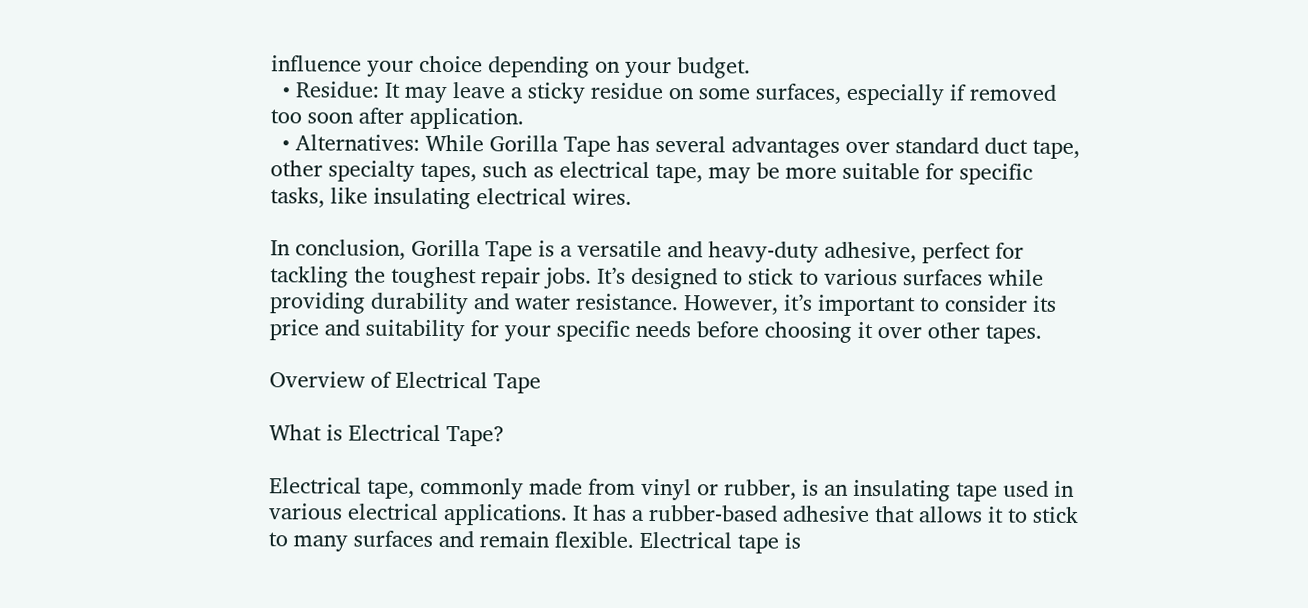influence your choice depending on your budget.
  • Residue: It may leave a sticky residue on some surfaces, especially if removed too soon after application.
  • Alternatives: While Gorilla Tape has several advantages over standard duct tape, other specialty tapes, such as electrical tape, may be more suitable for specific tasks, like insulating electrical wires.

In conclusion, Gorilla Tape is a versatile and heavy-duty adhesive, perfect for tackling the toughest repair jobs. It’s designed to stick to various surfaces while providing durability and water resistance. However, it’s important to consider its price and suitability for your specific needs before choosing it over other tapes.

Overview of Electrical Tape

What is Electrical Tape?

Electrical tape, commonly made from vinyl or rubber, is an insulating tape used in various electrical applications. It has a rubber-based adhesive that allows it to stick to many surfaces and remain flexible. Electrical tape is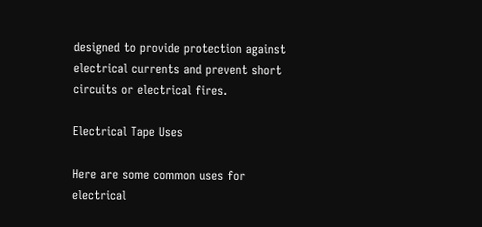designed to provide protection against electrical currents and prevent short circuits or electrical fires.

Electrical Tape Uses

Here are some common uses for electrical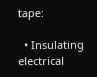tape:

  • Insulating electrical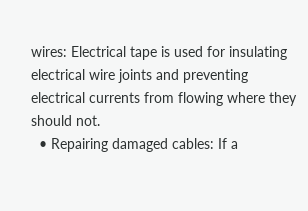wires: Electrical tape is used for insulating electrical wire joints and preventing electrical currents from flowing where they should not.
  • Repairing damaged cables: If a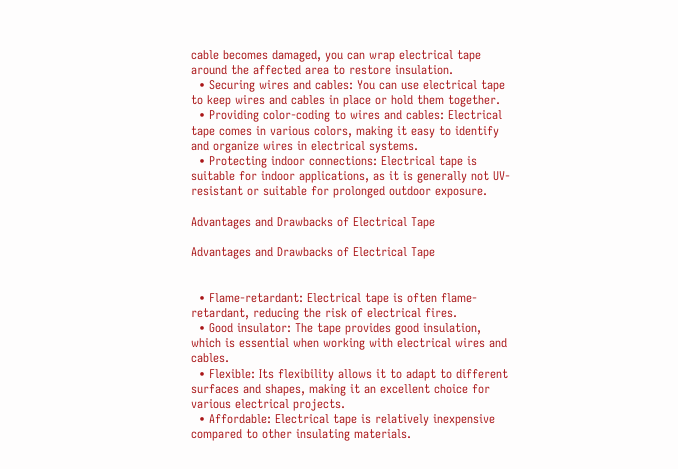cable becomes damaged, you can wrap electrical tape around the affected area to restore insulation.
  • Securing wires and cables: You can use electrical tape to keep wires and cables in place or hold them together.
  • Providing color-coding to wires and cables: Electrical tape comes in various colors, making it easy to identify and organize wires in electrical systems.
  • Protecting indoor connections: Electrical tape is suitable for indoor applications, as it is generally not UV-resistant or suitable for prolonged outdoor exposure.

Advantages and Drawbacks of Electrical Tape

Advantages and Drawbacks of Electrical Tape


  • Flame-retardant: Electrical tape is often flame-retardant, reducing the risk of electrical fires.
  • Good insulator: The tape provides good insulation, which is essential when working with electrical wires and cables.
  • Flexible: Its flexibility allows it to adapt to different surfaces and shapes, making it an excellent choice for various electrical projects.
  • Affordable: Electrical tape is relatively inexpensive compared to other insulating materials.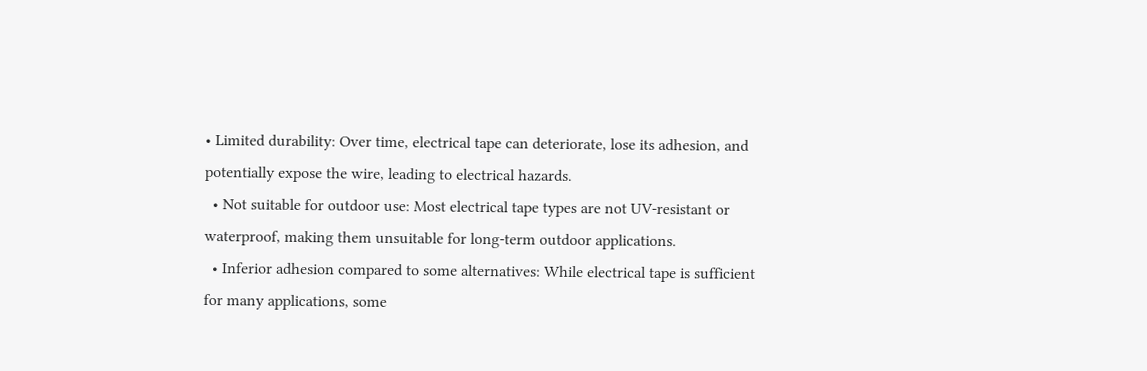• Limited durability: Over time, electrical tape can deteriorate, lose its adhesion, and potentially expose the wire, leading to electrical hazards.
  • Not suitable for outdoor use: Most electrical tape types are not UV-resistant or waterproof, making them unsuitable for long-term outdoor applications.
  • Inferior adhesion compared to some alternatives: While electrical tape is sufficient for many applications, some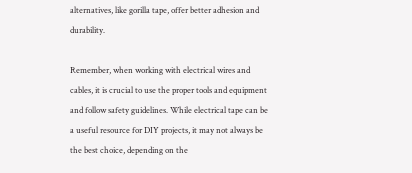alternatives, like gorilla tape, offer better adhesion and durability.

Remember, when working with electrical wires and cables, it is crucial to use the proper tools and equipment and follow safety guidelines. While electrical tape can be a useful resource for DIY projects, it may not always be the best choice, depending on the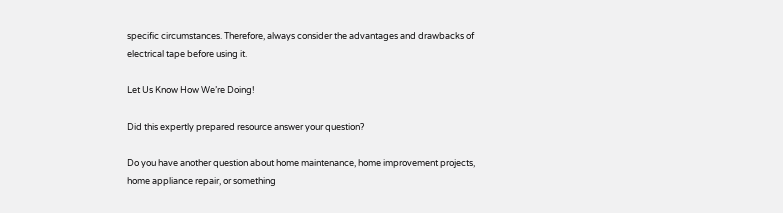specific circumstances. Therefore, always consider the advantages and drawbacks of electrical tape before using it.

Let Us Know How We’re Doing!

Did this expertly prepared resource answer your question?

Do you have another question about home maintenance, home improvement projects, home appliance repair, or something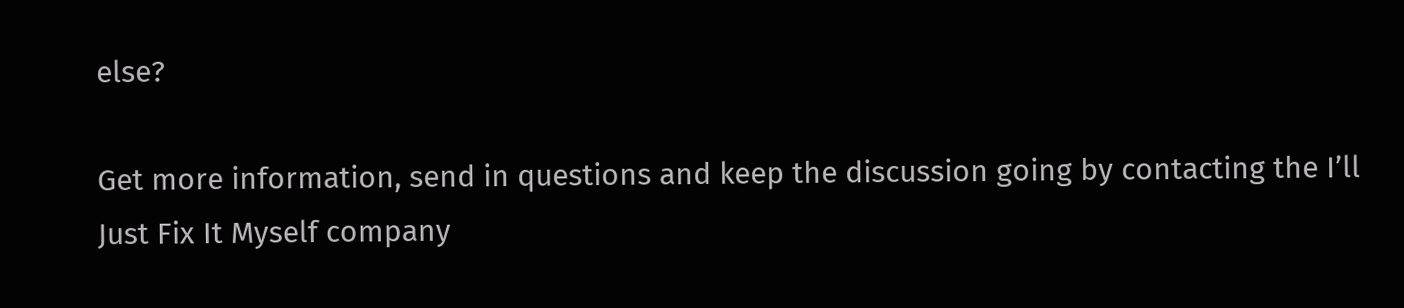else?

Get more information, send in questions and keep the discussion going by contacting the I’ll Just Fix It Myself company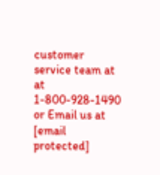customer service team at at 1-800-928-1490 or Email us at [email protected]